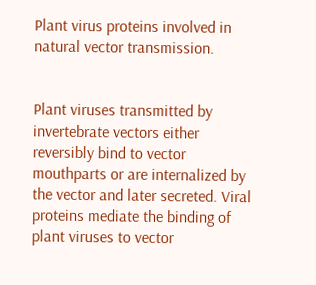Plant virus proteins involved in natural vector transmission.


Plant viruses transmitted by invertebrate vectors either reversibly bind to vector mouthparts or are internalized by the vector and later secreted. Viral proteins mediate the binding of plant viruses to vector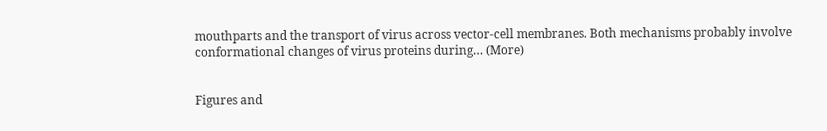mouthparts and the transport of virus across vector-cell membranes. Both mechanisms probably involve conformational changes of virus proteins during… (More)


Figures and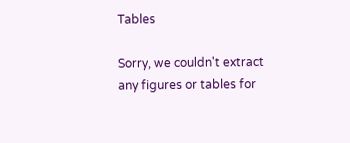Tables

Sorry, we couldn't extract any figures or tables for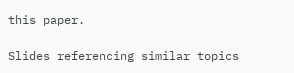this paper.

Slides referencing similar topics